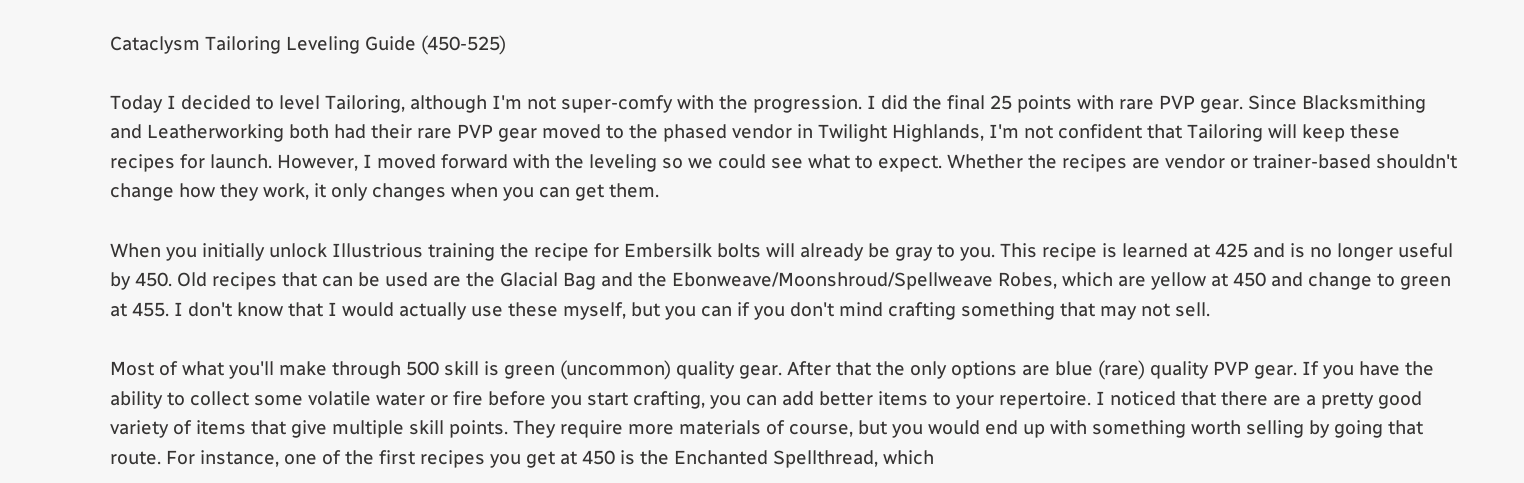Cataclysm Tailoring Leveling Guide (450-525)

Today I decided to level Tailoring, although I'm not super-comfy with the progression. I did the final 25 points with rare PVP gear. Since Blacksmithing and Leatherworking both had their rare PVP gear moved to the phased vendor in Twilight Highlands, I'm not confident that Tailoring will keep these recipes for launch. However, I moved forward with the leveling so we could see what to expect. Whether the recipes are vendor or trainer-based shouldn't change how they work, it only changes when you can get them.

When you initially unlock Illustrious training the recipe for Embersilk bolts will already be gray to you. This recipe is learned at 425 and is no longer useful by 450. Old recipes that can be used are the Glacial Bag and the Ebonweave/Moonshroud/Spellweave Robes, which are yellow at 450 and change to green at 455. I don't know that I would actually use these myself, but you can if you don't mind crafting something that may not sell.

Most of what you'll make through 500 skill is green (uncommon) quality gear. After that the only options are blue (rare) quality PVP gear. If you have the ability to collect some volatile water or fire before you start crafting, you can add better items to your repertoire. I noticed that there are a pretty good variety of items that give multiple skill points. They require more materials of course, but you would end up with something worth selling by going that route. For instance, one of the first recipes you get at 450 is the Enchanted Spellthread, which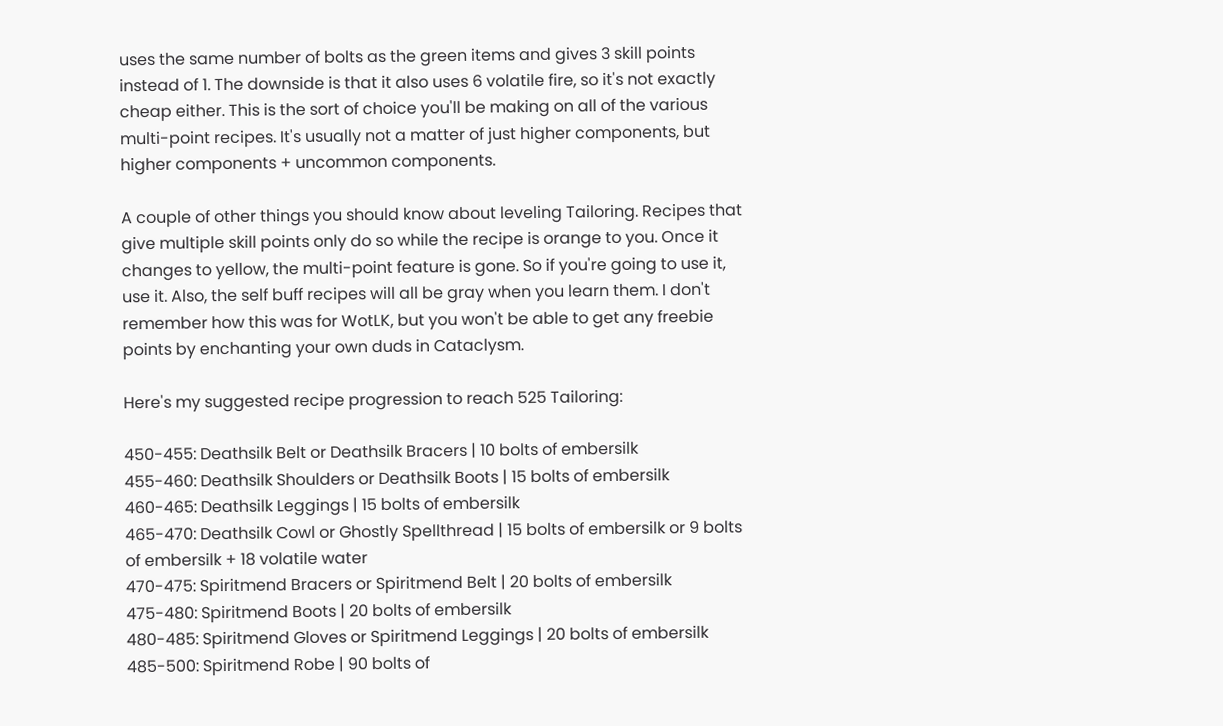uses the same number of bolts as the green items and gives 3 skill points instead of 1. The downside is that it also uses 6 volatile fire, so it's not exactly cheap either. This is the sort of choice you'll be making on all of the various multi-point recipes. It's usually not a matter of just higher components, but higher components + uncommon components.

A couple of other things you should know about leveling Tailoring. Recipes that give multiple skill points only do so while the recipe is orange to you. Once it changes to yellow, the multi-point feature is gone. So if you're going to use it, use it. Also, the self buff recipes will all be gray when you learn them. I don't remember how this was for WotLK, but you won't be able to get any freebie points by enchanting your own duds in Cataclysm.

Here's my suggested recipe progression to reach 525 Tailoring:

450-455: Deathsilk Belt or Deathsilk Bracers | 10 bolts of embersilk
455-460: Deathsilk Shoulders or Deathsilk Boots | 15 bolts of embersilk
460-465: Deathsilk Leggings | 15 bolts of embersilk
465-470: Deathsilk Cowl or Ghostly Spellthread | 15 bolts of embersilk or 9 bolts of embersilk + 18 volatile water
470-475: Spiritmend Bracers or Spiritmend Belt | 20 bolts of embersilk
475-480: Spiritmend Boots | 20 bolts of embersilk
480-485: Spiritmend Gloves or Spiritmend Leggings | 20 bolts of embersilk
485-500: Spiritmend Robe | 90 bolts of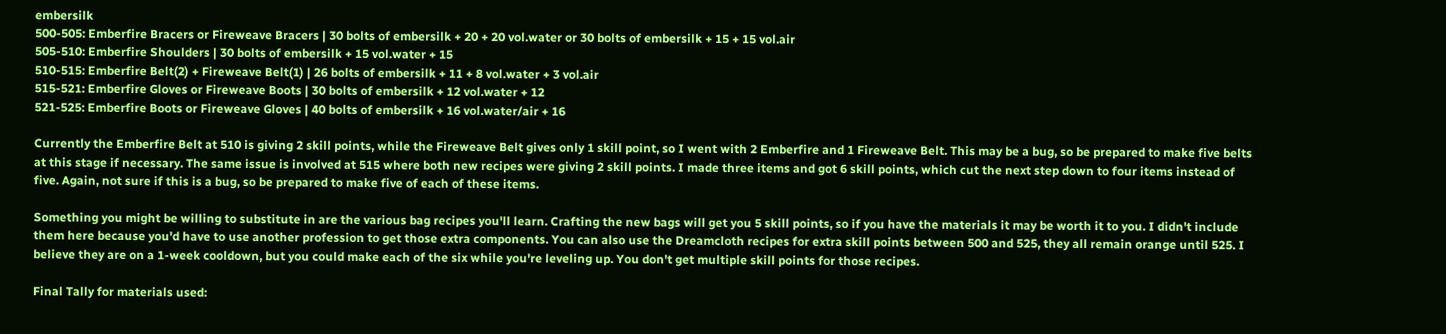embersilk
500-505: Emberfire Bracers or Fireweave Bracers | 30 bolts of embersilk + 20 + 20 vol.water or 30 bolts of embersilk + 15 + 15 vol.air
505-510: Emberfire Shoulders | 30 bolts of embersilk + 15 vol.water + 15
510-515: Emberfire Belt(2) + Fireweave Belt(1) | 26 bolts of embersilk + 11 + 8 vol.water + 3 vol.air
515-521: Emberfire Gloves or Fireweave Boots | 30 bolts of embersilk + 12 vol.water + 12
521-525: Emberfire Boots or Fireweave Gloves | 40 bolts of embersilk + 16 vol.water/air + 16

Currently the Emberfire Belt at 510 is giving 2 skill points, while the Fireweave Belt gives only 1 skill point, so I went with 2 Emberfire and 1 Fireweave Belt. This may be a bug, so be prepared to make five belts at this stage if necessary. The same issue is involved at 515 where both new recipes were giving 2 skill points. I made three items and got 6 skill points, which cut the next step down to four items instead of five. Again, not sure if this is a bug, so be prepared to make five of each of these items.

Something you might be willing to substitute in are the various bag recipes you'll learn. Crafting the new bags will get you 5 skill points, so if you have the materials it may be worth it to you. I didn't include them here because you'd have to use another profession to get those extra components. You can also use the Dreamcloth recipes for extra skill points between 500 and 525, they all remain orange until 525. I believe they are on a 1-week cooldown, but you could make each of the six while you're leveling up. You don't get multiple skill points for those recipes.

Final Tally for materials used: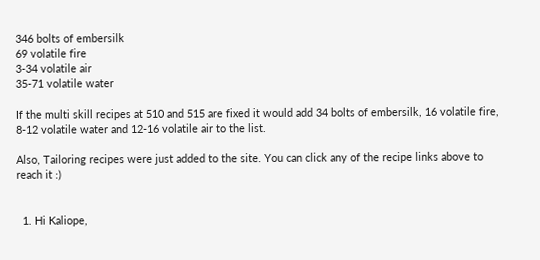346 bolts of embersilk
69 volatile fire
3-34 volatile air
35-71 volatile water

If the multi skill recipes at 510 and 515 are fixed it would add 34 bolts of embersilk, 16 volatile fire, 8-12 volatile water and 12-16 volatile air to the list.

Also, Tailoring recipes were just added to the site. You can click any of the recipe links above to reach it :)


  1. Hi Kaliope,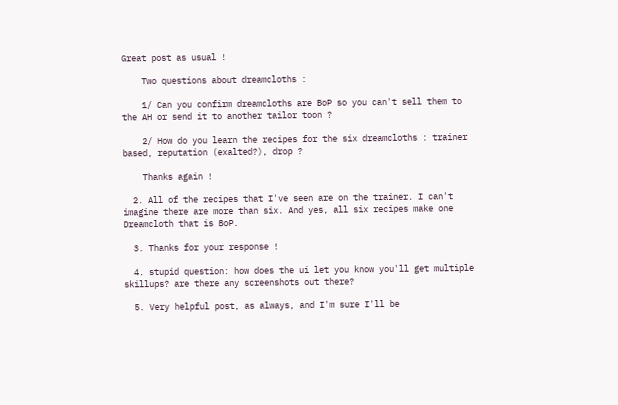Great post as usual !

    Two questions about dreamcloths :

    1/ Can you confirm dreamcloths are BoP so you can't sell them to the AH or send it to another tailor toon ?

    2/ How do you learn the recipes for the six dreamcloths : trainer based, reputation (exalted?), drop ?

    Thanks again !

  2. All of the recipes that I've seen are on the trainer. I can't imagine there are more than six. And yes, all six recipes make one Dreamcloth that is BoP.

  3. Thanks for your response !

  4. stupid question: how does the ui let you know you'll get multiple skillups? are there any screenshots out there?

  5. Very helpful post, as always, and I'm sure I'll be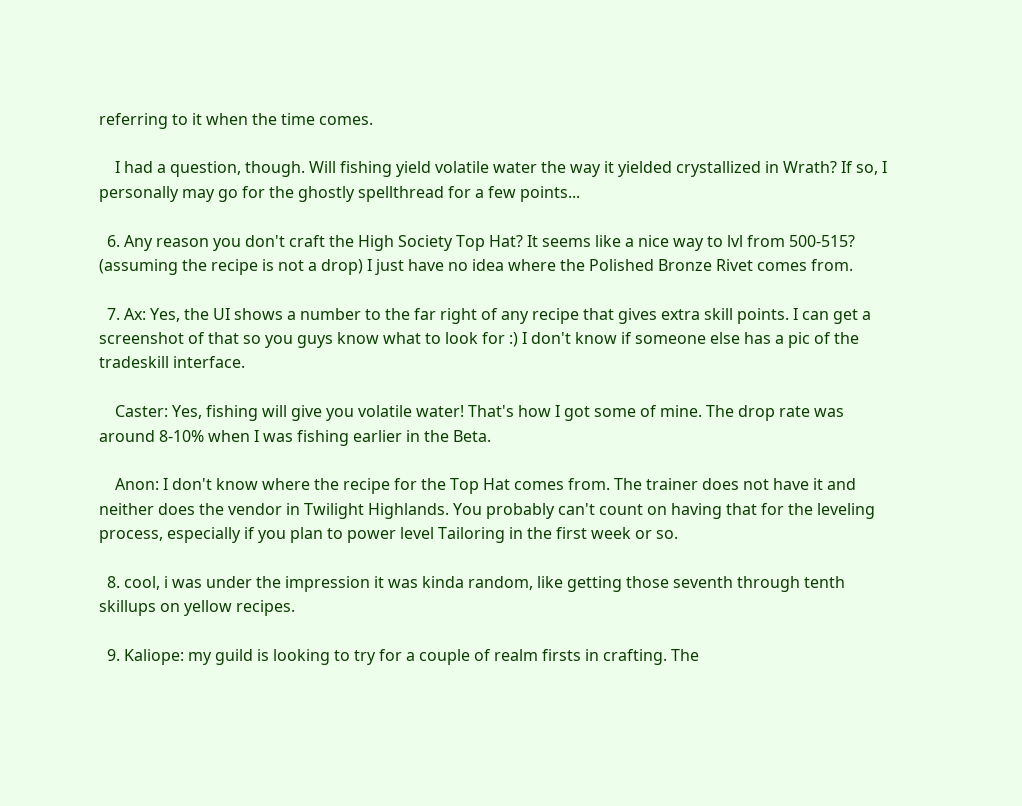referring to it when the time comes.

    I had a question, though. Will fishing yield volatile water the way it yielded crystallized in Wrath? If so, I personally may go for the ghostly spellthread for a few points...

  6. Any reason you don't craft the High Society Top Hat? It seems like a nice way to lvl from 500-515? (assuming the recipe is not a drop) I just have no idea where the Polished Bronze Rivet comes from.

  7. Ax: Yes, the UI shows a number to the far right of any recipe that gives extra skill points. I can get a screenshot of that so you guys know what to look for :) I don't know if someone else has a pic of the tradeskill interface.

    Caster: Yes, fishing will give you volatile water! That's how I got some of mine. The drop rate was around 8-10% when I was fishing earlier in the Beta.

    Anon: I don't know where the recipe for the Top Hat comes from. The trainer does not have it and neither does the vendor in Twilight Highlands. You probably can't count on having that for the leveling process, especially if you plan to power level Tailoring in the first week or so.

  8. cool, i was under the impression it was kinda random, like getting those seventh through tenth skillups on yellow recipes.

  9. Kaliope: my guild is looking to try for a couple of realm firsts in crafting. The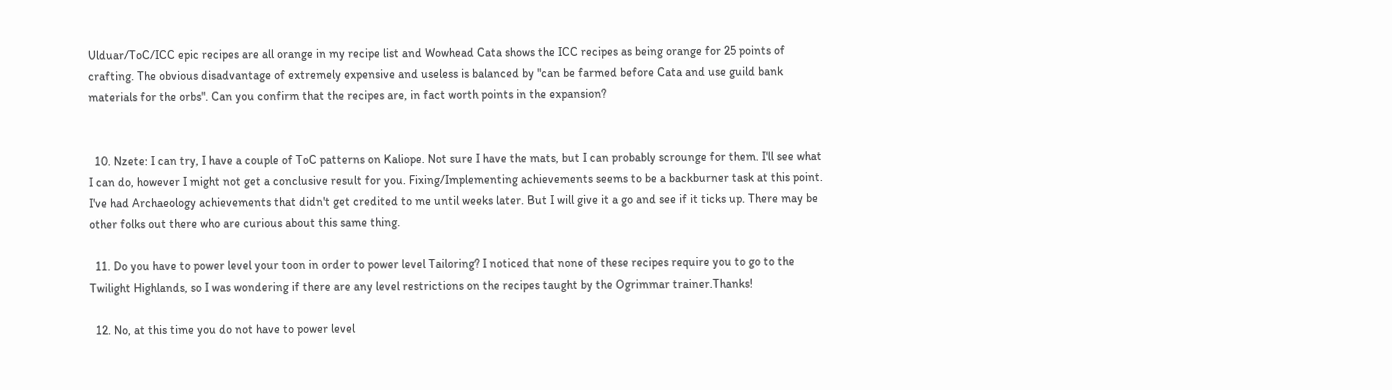Ulduar/ToC/ICC epic recipes are all orange in my recipe list and Wowhead Cata shows the ICC recipes as being orange for 25 points of crafting. The obvious disadvantage of extremely expensive and useless is balanced by "can be farmed before Cata and use guild bank materials for the orbs". Can you confirm that the recipes are, in fact worth points in the expansion?


  10. Nzete: I can try, I have a couple of ToC patterns on Kaliope. Not sure I have the mats, but I can probably scrounge for them. I'll see what I can do, however I might not get a conclusive result for you. Fixing/Implementing achievements seems to be a backburner task at this point. I've had Archaeology achievements that didn't get credited to me until weeks later. But I will give it a go and see if it ticks up. There may be other folks out there who are curious about this same thing.

  11. Do you have to power level your toon in order to power level Tailoring? I noticed that none of these recipes require you to go to the Twilight Highlands, so I was wondering if there are any level restrictions on the recipes taught by the Ogrimmar trainer.Thanks!

  12. No, at this time you do not have to power level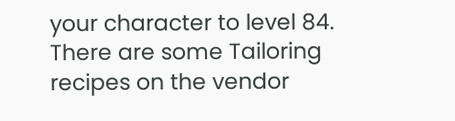your character to level 84. There are some Tailoring recipes on the vendor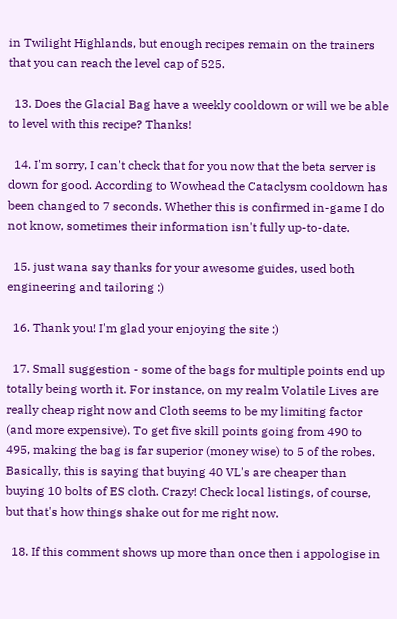in Twilight Highlands, but enough recipes remain on the trainers that you can reach the level cap of 525.

  13. Does the Glacial Bag have a weekly cooldown or will we be able to level with this recipe? Thanks!

  14. I'm sorry, I can't check that for you now that the beta server is down for good. According to Wowhead the Cataclysm cooldown has been changed to 7 seconds. Whether this is confirmed in-game I do not know, sometimes their information isn't fully up-to-date.

  15. just wana say thanks for your awesome guides, used both engineering and tailoring :)

  16. Thank you! I'm glad your enjoying the site :)

  17. Small suggestion - some of the bags for multiple points end up totally being worth it. For instance, on my realm Volatile Lives are really cheap right now and Cloth seems to be my limiting factor (and more expensive). To get five skill points going from 490 to 495, making the bag is far superior (money wise) to 5 of the robes. Basically, this is saying that buying 40 VL's are cheaper than buying 10 bolts of ES cloth. Crazy! Check local listings, of course, but that's how things shake out for me right now.

  18. If this comment shows up more than once then i appologise in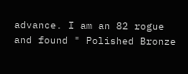advance. I am an 82 rogue and found " Polished Bronze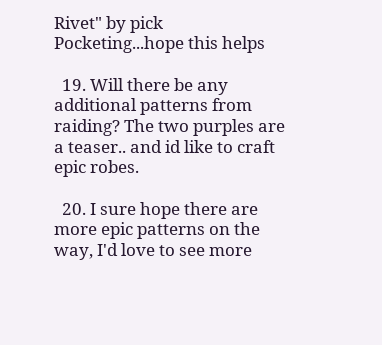Rivet" by pick Pocketing...hope this helps

  19. Will there be any additional patterns from raiding? The two purples are a teaser.. and id like to craft epic robes.

  20. I sure hope there are more epic patterns on the way, I'd love to see more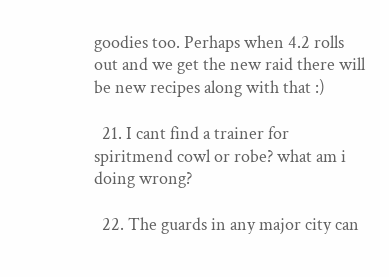goodies too. Perhaps when 4.2 rolls out and we get the new raid there will be new recipes along with that :)

  21. I cant find a trainer for spiritmend cowl or robe? what am i doing wrong?

  22. The guards in any major city can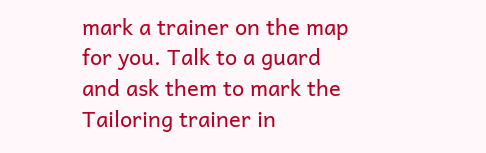mark a trainer on the map for you. Talk to a guard and ask them to mark the Tailoring trainer in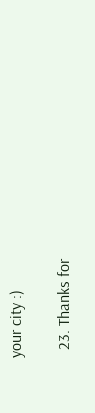your city :)

  23. Thanks for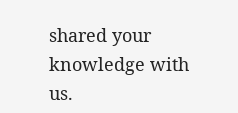shared your knowledge with us.